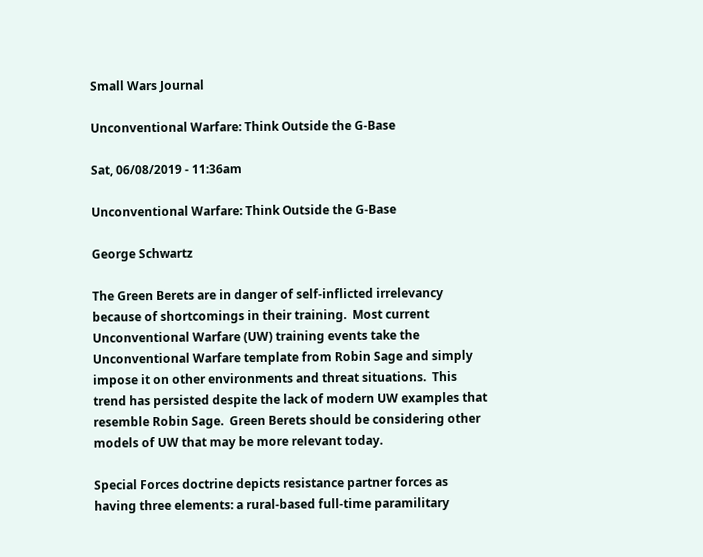Small Wars Journal

Unconventional Warfare: Think Outside the G-Base

Sat, 06/08/2019 - 11:36am

Unconventional Warfare: Think Outside the G-Base

George Schwartz

The Green Berets are in danger of self-inflicted irrelevancy because of shortcomings in their training.  Most current Unconventional Warfare (UW) training events take the Unconventional Warfare template from Robin Sage and simply impose it on other environments and threat situations.  This trend has persisted despite the lack of modern UW examples that resemble Robin Sage.  Green Berets should be considering other models of UW that may be more relevant today.

Special Forces doctrine depicts resistance partner forces as having three elements: a rural-based full-time paramilitary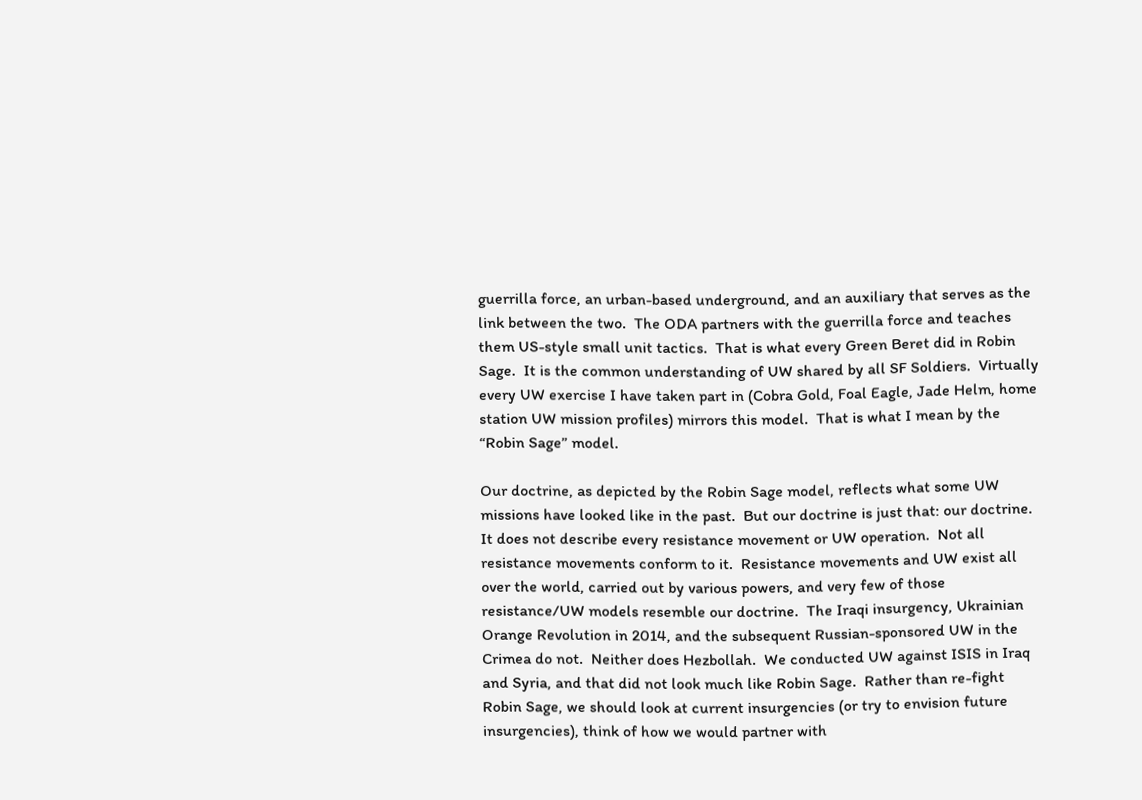guerrilla force, an urban-based underground, and an auxiliary that serves as the link between the two.  The ODA partners with the guerrilla force and teaches them US-style small unit tactics.  That is what every Green Beret did in Robin Sage.  It is the common understanding of UW shared by all SF Soldiers.  Virtually every UW exercise I have taken part in (Cobra Gold, Foal Eagle, Jade Helm, home station UW mission profiles) mirrors this model.  That is what I mean by the “Robin Sage” model.

Our doctrine, as depicted by the Robin Sage model, reflects what some UW missions have looked like in the past.  But our doctrine is just that: our doctrine.  It does not describe every resistance movement or UW operation.  Not all resistance movements conform to it.  Resistance movements and UW exist all over the world, carried out by various powers, and very few of those resistance/UW models resemble our doctrine.  The Iraqi insurgency, Ukrainian Orange Revolution in 2014, and the subsequent Russian-sponsored UW in the Crimea do not.  Neither does Hezbollah.  We conducted UW against ISIS in Iraq and Syria, and that did not look much like Robin Sage.  Rather than re-fight Robin Sage, we should look at current insurgencies (or try to envision future insurgencies), think of how we would partner with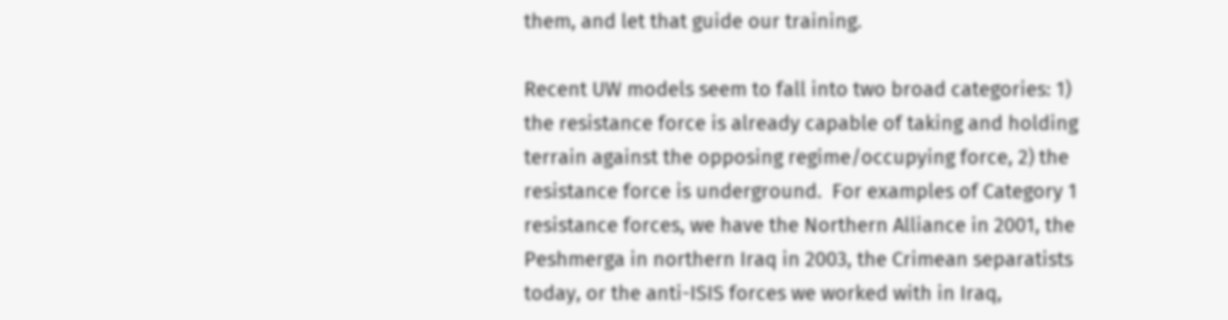them, and let that guide our training.

Recent UW models seem to fall into two broad categories: 1) the resistance force is already capable of taking and holding terrain against the opposing regime/occupying force, 2) the resistance force is underground.  For examples of Category 1 resistance forces, we have the Northern Alliance in 2001, the Peshmerga in northern Iraq in 2003, the Crimean separatists today, or the anti-ISIS forces we worked with in Iraq,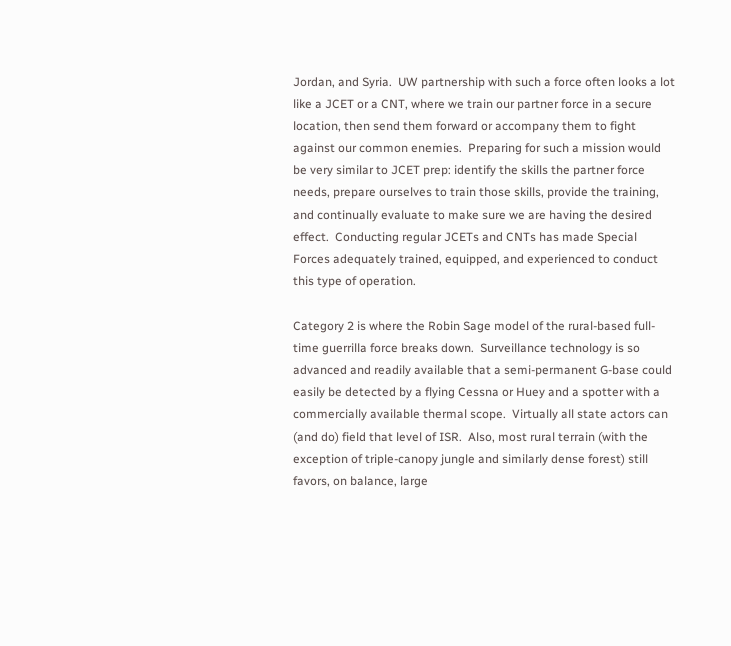Jordan, and Syria.  UW partnership with such a force often looks a lot like a JCET or a CNT, where we train our partner force in a secure location, then send them forward or accompany them to fight against our common enemies.  Preparing for such a mission would be very similar to JCET prep: identify the skills the partner force needs, prepare ourselves to train those skills, provide the training, and continually evaluate to make sure we are having the desired effect.  Conducting regular JCETs and CNTs has made Special Forces adequately trained, equipped, and experienced to conduct this type of operation.

Category 2 is where the Robin Sage model of the rural-based full-time guerrilla force breaks down.  Surveillance technology is so advanced and readily available that a semi-permanent G-base could easily be detected by a flying Cessna or Huey and a spotter with a commercially available thermal scope.  Virtually all state actors can (and do) field that level of ISR.  Also, most rural terrain (with the exception of triple-canopy jungle and similarly dense forest) still favors, on balance, large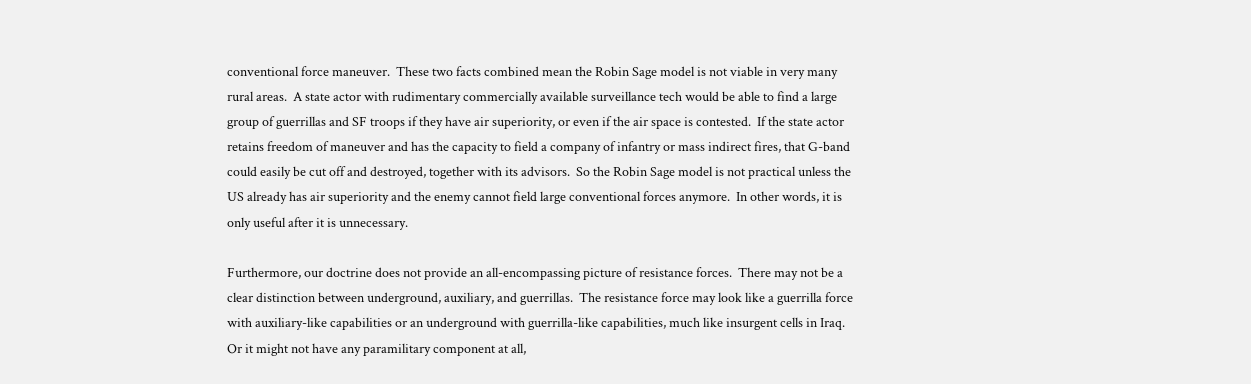conventional force maneuver.  These two facts combined mean the Robin Sage model is not viable in very many rural areas.  A state actor with rudimentary commercially available surveillance tech would be able to find a large group of guerrillas and SF troops if they have air superiority, or even if the air space is contested.  If the state actor retains freedom of maneuver and has the capacity to field a company of infantry or mass indirect fires, that G-band could easily be cut off and destroyed, together with its advisors.  So the Robin Sage model is not practical unless the US already has air superiority and the enemy cannot field large conventional forces anymore.  In other words, it is only useful after it is unnecessary.

Furthermore, our doctrine does not provide an all-encompassing picture of resistance forces.  There may not be a clear distinction between underground, auxiliary, and guerrillas.  The resistance force may look like a guerrilla force with auxiliary-like capabilities or an underground with guerrilla-like capabilities, much like insurgent cells in Iraq.  Or it might not have any paramilitary component at all,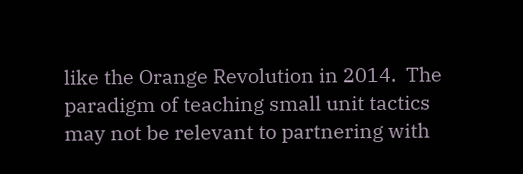like the Orange Revolution in 2014.  The paradigm of teaching small unit tactics may not be relevant to partnering with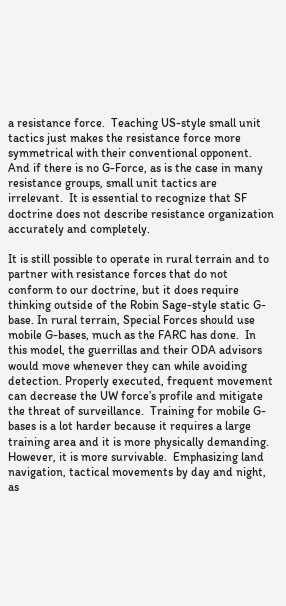a resistance force.  Teaching US-style small unit tactics just makes the resistance force more symmetrical with their conventional opponent.  And if there is no G-Force, as is the case in many resistance groups, small unit tactics are irrelevant.  It is essential to recognize that SF doctrine does not describe resistance organization accurately and completely.

It is still possible to operate in rural terrain and to partner with resistance forces that do not conform to our doctrine, but it does require thinking outside of the Robin Sage-style static G-base. In rural terrain, Special Forces should use mobile G-bases, much as the FARC has done.  In this model, the guerrillas and their ODA advisors would move whenever they can while avoiding detection. Properly executed, frequent movement can decrease the UW force’s profile and mitigate the threat of surveillance.  Training for mobile G-bases is a lot harder because it requires a large training area and it is more physically demanding.  However, it is more survivable.  Emphasizing land navigation, tactical movements by day and night, as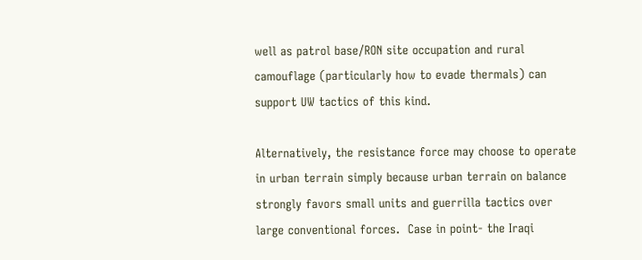well as patrol base/RON site occupation and rural camouflage (particularly how to evade thermals) can support UW tactics of this kind.

Alternatively, the resistance force may choose to operate in urban terrain simply because urban terrain on balance strongly favors small units and guerrilla tactics over large conventional forces.  Case in point- the Iraqi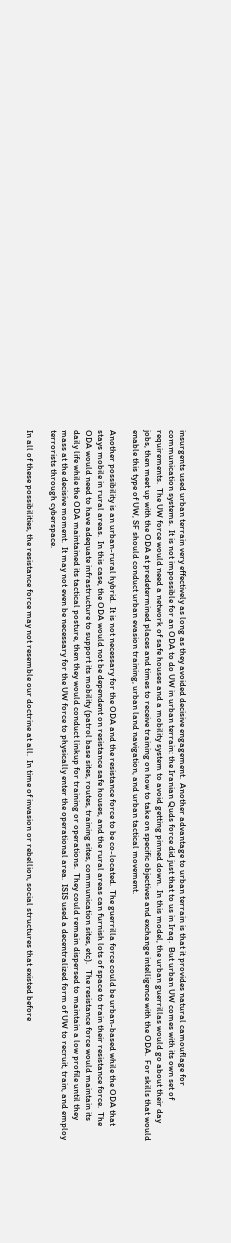insurgents used urban terrain very effectively as long as they avoided decisive engagement.  Another advantage to urban terrain is that it provides natural camouflage for communication systems.  It is not impossible for an ODA to do UW in urban terrain: the Iranian Quds force did just that to us in Iraq.  But urban UW comes with its own set of requirements.  The UW force would need a network of safe houses and a mobility system to avoid getting pinned down.  In this model, the urban guerrillas would go about their day jobs, then meet up with the ODA at predetermined places and times to receive training on how to take on specific objectives and exchange intelligence with the ODA.  For skills that would enable this type of UW, SF should conduct urban evasion training, urban land navigation, and urban tactical movement.

Another possibility is an urban-rural hybrid.  It is not necessary for the ODA and the resistance force to be co-located.  The guerrilla force could be urban-based while the ODA that stays mobile in rural areas.  In this case, the ODA would not be dependent on resistance safe houses, and the rural areas can furnish lots of space to train their resistance force.  The ODA would need to have adequate infrastructure to support its mobility (patrol base sites, routes, training sites, communication sites, etc).   The resistance force would maintain its daily life while the ODA maintained its tactical posture, then they would conduct linkup for training or operations.  They could remain dispersed to maintain a low profile until they mass at the decisive moment.  It may not even be necessary for the UW force to physically enter the operational area.  ISIS used a decentralized form of UW to recruit, train, and employ terrorists through cyberspace.

In all of these possibilities, the resistance force may not resemble our doctrine at all.  In time of invasion or rebellion, social structures that existed before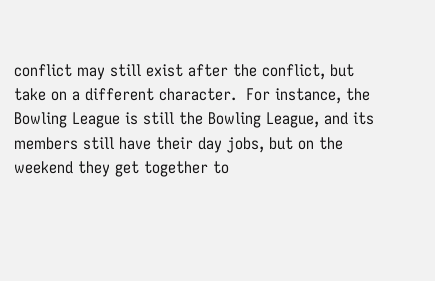conflict may still exist after the conflict, but take on a different character.  For instance, the Bowling League is still the Bowling League, and its members still have their day jobs, but on the weekend they get together to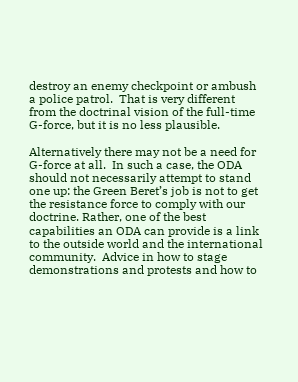destroy an enemy checkpoint or ambush a police patrol.  That is very different from the doctrinal vision of the full-time G-force, but it is no less plausible.

Alternatively there may not be a need for G-force at all.  In such a case, the ODA should not necessarily attempt to stand one up: the Green Beret’s job is not to get the resistance force to comply with our doctrine. Rather, one of the best capabilities an ODA can provide is a link to the outside world and the international community.  Advice in how to stage demonstrations and protests and how to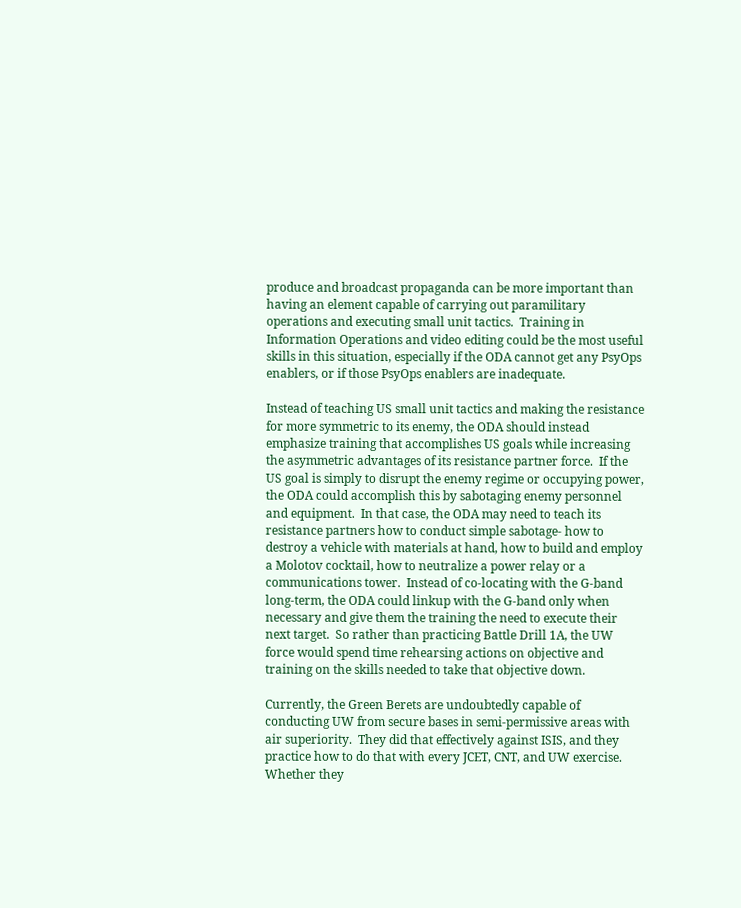produce and broadcast propaganda can be more important than having an element capable of carrying out paramilitary operations and executing small unit tactics.  Training in Information Operations and video editing could be the most useful skills in this situation, especially if the ODA cannot get any PsyOps enablers, or if those PsyOps enablers are inadequate.

Instead of teaching US small unit tactics and making the resistance for more symmetric to its enemy, the ODA should instead emphasize training that accomplishes US goals while increasing the asymmetric advantages of its resistance partner force.  If the US goal is simply to disrupt the enemy regime or occupying power, the ODA could accomplish this by sabotaging enemy personnel and equipment.  In that case, the ODA may need to teach its resistance partners how to conduct simple sabotage- how to destroy a vehicle with materials at hand, how to build and employ a Molotov cocktail, how to neutralize a power relay or a communications tower.  Instead of co-locating with the G-band long-term, the ODA could linkup with the G-band only when necessary and give them the training the need to execute their next target.  So rather than practicing Battle Drill 1A, the UW force would spend time rehearsing actions on objective and training on the skills needed to take that objective down.

Currently, the Green Berets are undoubtedly capable of conducting UW from secure bases in semi-permissive areas with air superiority.  They did that effectively against ISIS, and they practice how to do that with every JCET, CNT, and UW exercise.  Whether they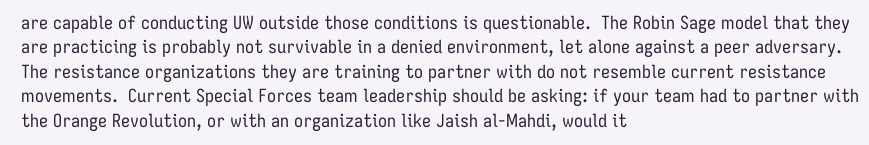are capable of conducting UW outside those conditions is questionable.  The Robin Sage model that they are practicing is probably not survivable in a denied environment, let alone against a peer adversary.  The resistance organizations they are training to partner with do not resemble current resistance movements.  Current Special Forces team leadership should be asking: if your team had to partner with the Orange Revolution, or with an organization like Jaish al-Mahdi, would it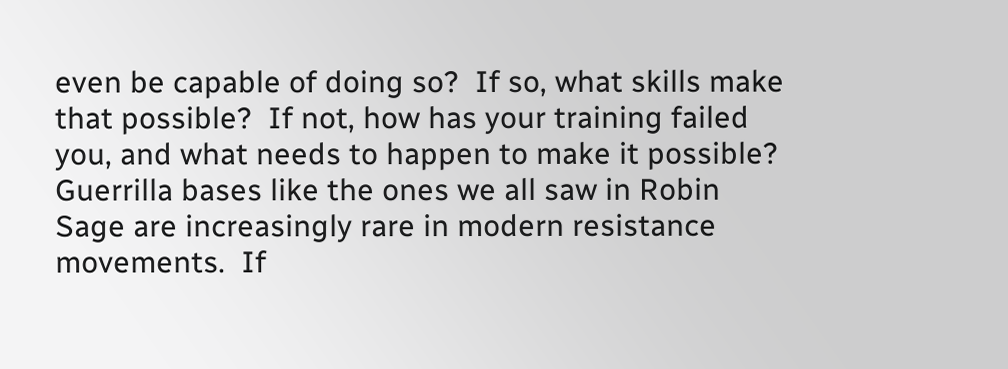even be capable of doing so?  If so, what skills make that possible?  If not, how has your training failed you, and what needs to happen to make it possible?  Guerrilla bases like the ones we all saw in Robin Sage are increasingly rare in modern resistance movements.  If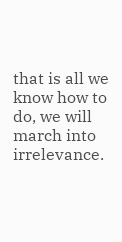that is all we know how to do, we will march into irrelevance.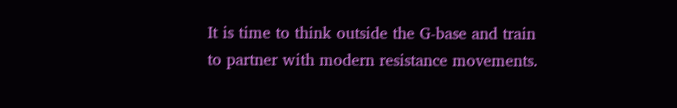It is time to think outside the G-base and train to partner with modern resistance movements.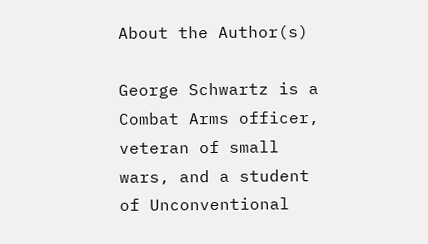About the Author(s)

George Schwartz is a Combat Arms officer, veteran of small wars, and a student of Unconventional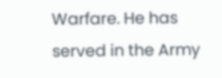Warfare. He has served in the Army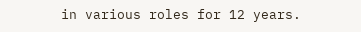in various roles for 12 years.